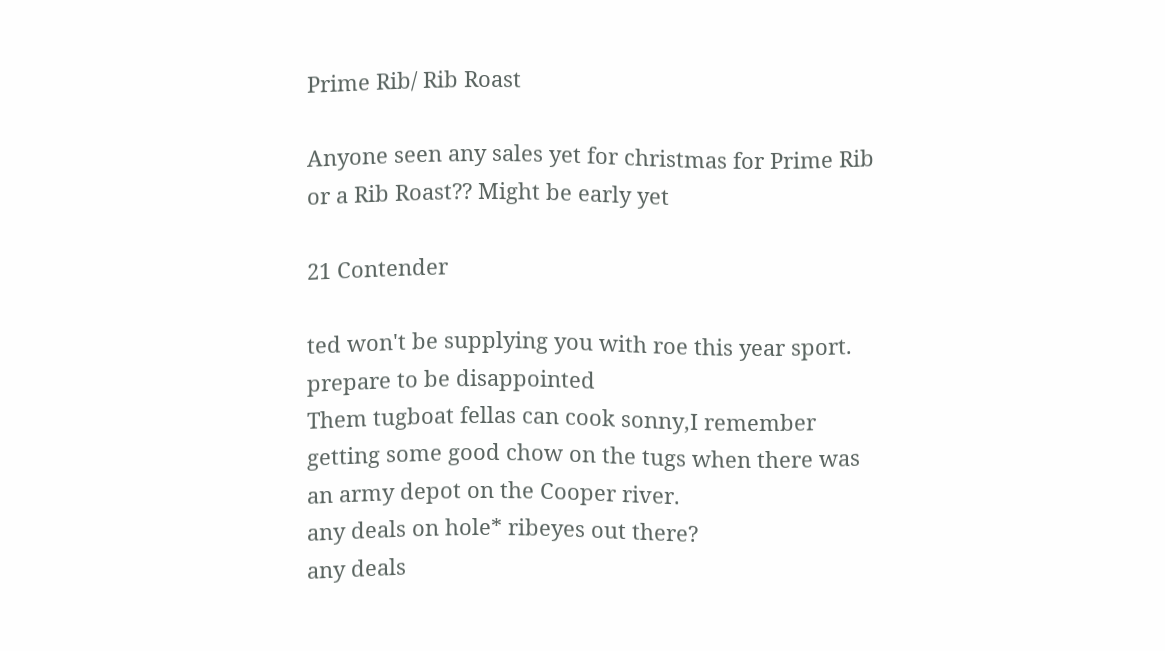Prime Rib/ Rib Roast

Anyone seen any sales yet for christmas for Prime Rib or a Rib Roast?? Might be early yet

21 Contender

ted won't be supplying you with roe this year sport. prepare to be disappointed
Them tugboat fellas can cook sonny,I remember getting some good chow on the tugs when there was an army depot on the Cooper river.
any deals on hole* ribeyes out there?
any deals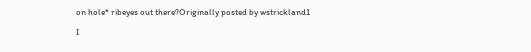on hole* ribeyes out there?Originally posted by wstrickland1

I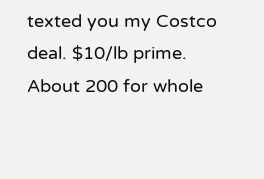texted you my Costco deal. $10/lb prime. About 200 for whole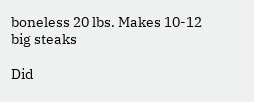boneless 20 lbs. Makes 10-12 big steaks

Did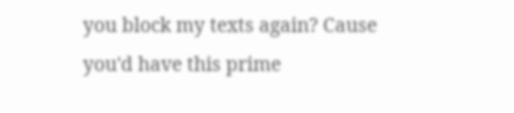you block my texts again? Cause you'd have this prime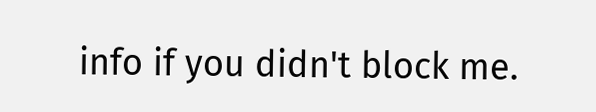info if you didn't block me.